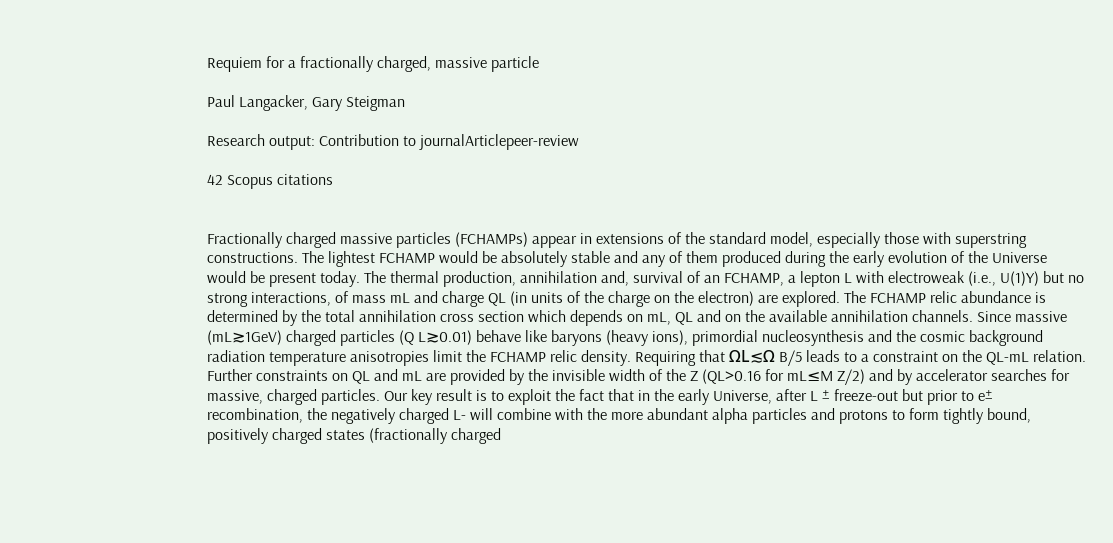Requiem for a fractionally charged, massive particle

Paul Langacker, Gary Steigman

Research output: Contribution to journalArticlepeer-review

42 Scopus citations


Fractionally charged massive particles (FCHAMPs) appear in extensions of the standard model, especially those with superstring constructions. The lightest FCHAMP would be absolutely stable and any of them produced during the early evolution of the Universe would be present today. The thermal production, annihilation and, survival of an FCHAMP, a lepton L with electroweak (i.e., U(1)Y) but no strong interactions, of mass mL and charge QL (in units of the charge on the electron) are explored. The FCHAMP relic abundance is determined by the total annihilation cross section which depends on mL, QL and on the available annihilation channels. Since massive (mL≳1GeV) charged particles (Q L≳0.01) behave like baryons (heavy ions), primordial nucleosynthesis and the cosmic background radiation temperature anisotropies limit the FCHAMP relic density. Requiring that ΩL≲Ω B/5 leads to a constraint on the QL-mL relation. Further constraints on QL and mL are provided by the invisible width of the Z (QL>0.16 for mL≤M Z/2) and by accelerator searches for massive, charged particles. Our key result is to exploit the fact that in the early Universe, after L ± freeze-out but prior to e± recombination, the negatively charged L- will combine with the more abundant alpha particles and protons to form tightly bound, positively charged states (fractionally charged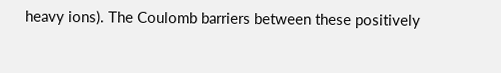heavy ions). The Coulomb barriers between these positively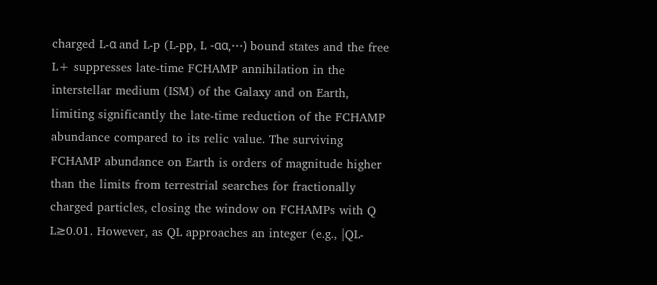charged L-α and L-p (L-pp, L -αα,⋯) bound states and the free L+ suppresses late-time FCHAMP annihilation in the interstellar medium (ISM) of the Galaxy and on Earth, limiting significantly the late-time reduction of the FCHAMP abundance compared to its relic value. The surviving FCHAMP abundance on Earth is orders of magnitude higher than the limits from terrestrial searches for fractionally charged particles, closing the window on FCHAMPs with Q L≳0.01. However, as QL approaches an integer (e.g., |QL-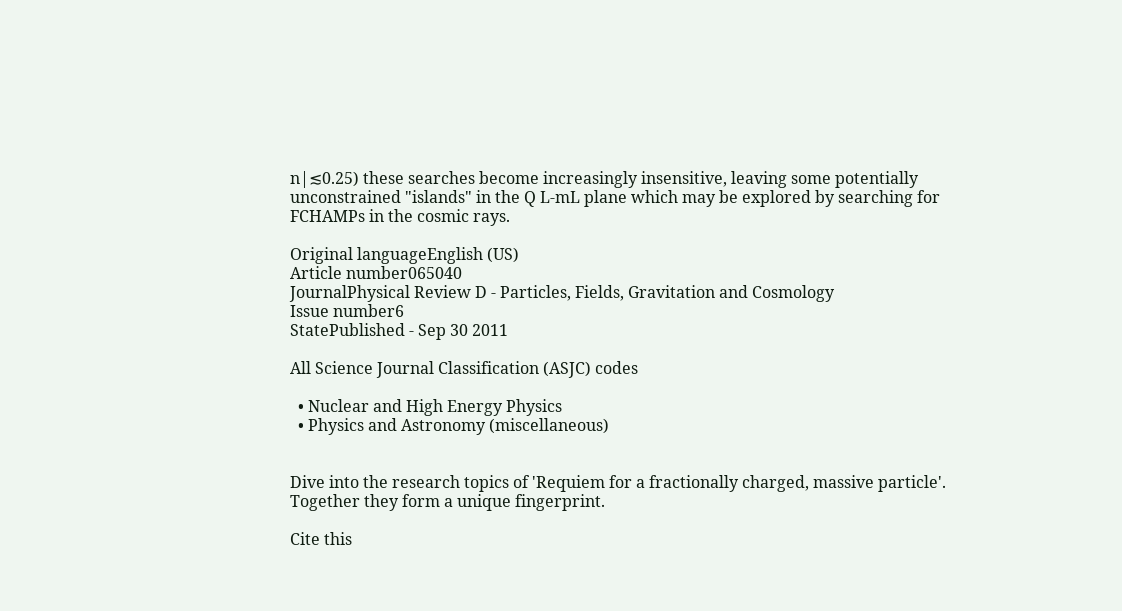n|≲0.25) these searches become increasingly insensitive, leaving some potentially unconstrained "islands" in the Q L-mL plane which may be explored by searching for FCHAMPs in the cosmic rays.

Original languageEnglish (US)
Article number065040
JournalPhysical Review D - Particles, Fields, Gravitation and Cosmology
Issue number6
StatePublished - Sep 30 2011

All Science Journal Classification (ASJC) codes

  • Nuclear and High Energy Physics
  • Physics and Astronomy (miscellaneous)


Dive into the research topics of 'Requiem for a fractionally charged, massive particle'. Together they form a unique fingerprint.

Cite this